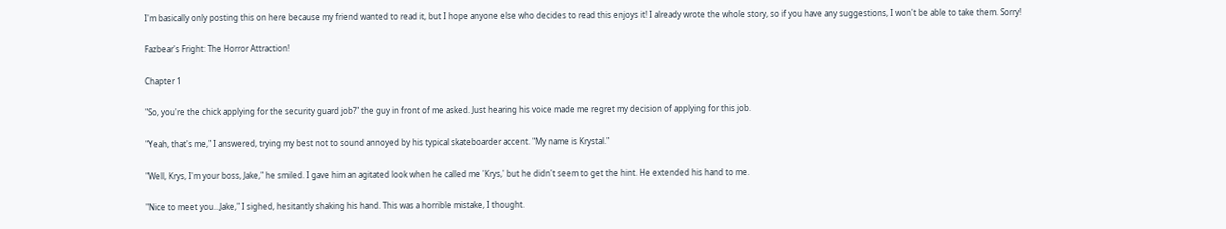I'm basically only posting this on here because my friend wanted to read it, but I hope anyone else who decides to read this enjoys it! I already wrote the whole story, so if you have any suggestions, I won't be able to take them. Sorry!

Fazbear's Fright: The Horror Attraction!

Chapter 1

"So, you're the chick applying for the security guard job?" the guy in front of me asked. Just hearing his voice made me regret my decision of applying for this job.

"Yeah, that's me," I answered, trying my best not to sound annoyed by his typical skateboarder accent. "My name is Krystal."

"Well, Krys, I'm your boss, Jake," he smiled. I gave him an agitated look when he called me 'Krys,' but he didn't seem to get the hint. He extended his hand to me.

"Nice to meet you…Jake," I sighed, hesitantly shaking his hand. This was a horrible mistake, I thought.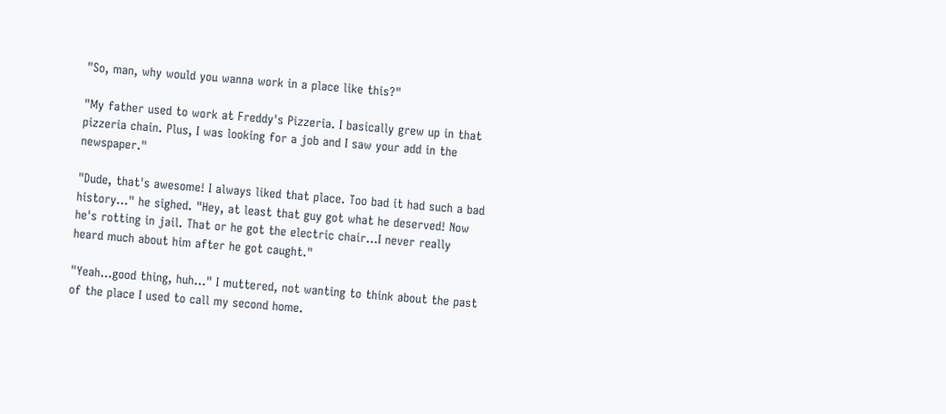"So, man, why would you wanna work in a place like this?"

"My father used to work at Freddy's Pizzeria. I basically grew up in that pizzeria chain. Plus, I was looking for a job and I saw your add in the newspaper."

"Dude, that's awesome! I always liked that place. Too bad it had such a bad history…" he sighed. "Hey, at least that guy got what he deserved! Now he's rotting in jail. That or he got the electric chair…I never really heard much about him after he got caught."

"Yeah…good thing, huh…" I muttered, not wanting to think about the past of the place I used to call my second home.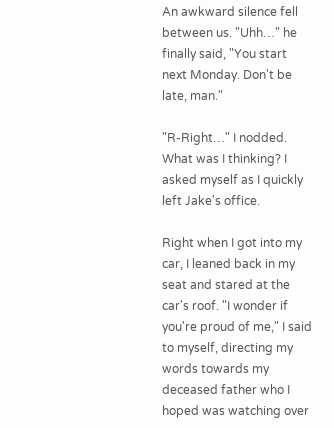An awkward silence fell between us. "Uhh…" he finally said, "You start next Monday. Don't be late, man."

"R-Right…" I nodded. What was I thinking? I asked myself as I quickly left Jake's office.

Right when I got into my car, I leaned back in my seat and stared at the car's roof. "I wonder if you're proud of me," I said to myself, directing my words towards my deceased father who I hoped was watching over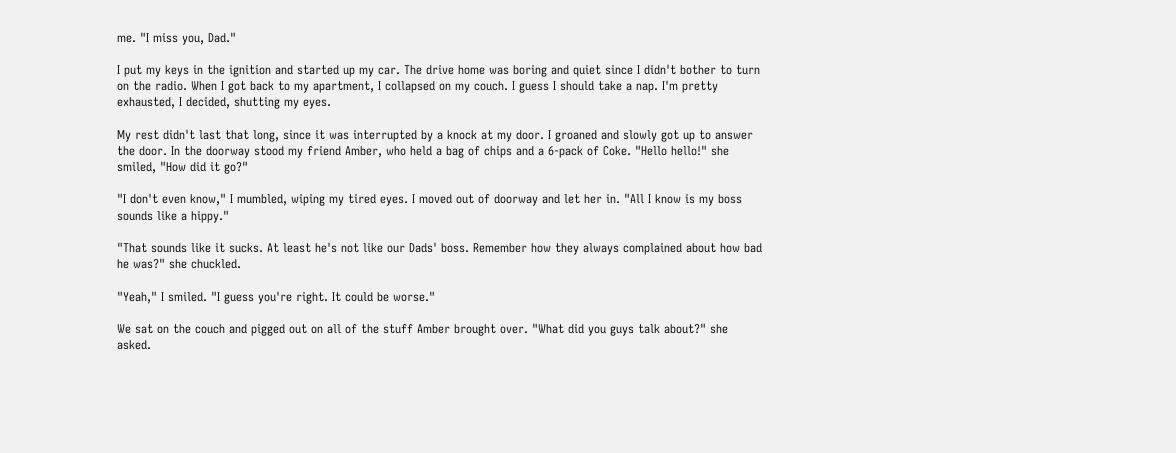me. "I miss you, Dad."

I put my keys in the ignition and started up my car. The drive home was boring and quiet since I didn't bother to turn on the radio. When I got back to my apartment, I collapsed on my couch. I guess I should take a nap. I'm pretty exhausted, I decided, shutting my eyes.

My rest didn't last that long, since it was interrupted by a knock at my door. I groaned and slowly got up to answer the door. In the doorway stood my friend Amber, who held a bag of chips and a 6-pack of Coke. "Hello hello!" she smiled, "How did it go?"

"I don't even know," I mumbled, wiping my tired eyes. I moved out of doorway and let her in. "All I know is my boss sounds like a hippy."

"That sounds like it sucks. At least he's not like our Dads' boss. Remember how they always complained about how bad he was?" she chuckled.

"Yeah," I smiled. "I guess you're right. It could be worse."

We sat on the couch and pigged out on all of the stuff Amber brought over. "What did you guys talk about?" she asked.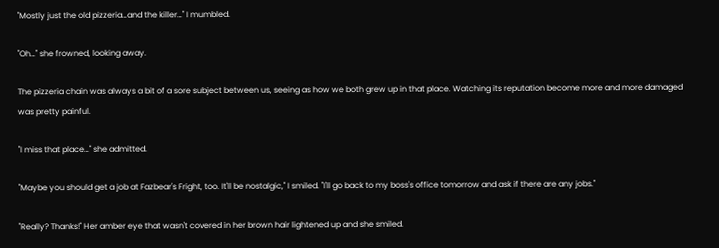"Mostly just the old pizzeria…and the killer…" I mumbled.

"Oh…" she frowned, looking away.

The pizzeria chain was always a bit of a sore subject between us, seeing as how we both grew up in that place. Watching its reputation become more and more damaged was pretty painful.

"I miss that place…" she admitted.

"Maybe you should get a job at Fazbear's Fright, too. It'll be nostalgic," I smiled. "I'll go back to my boss's office tomorrow and ask if there are any jobs."

"Really? Thanks!" Her amber eye that wasn't covered in her brown hair lightened up and she smiled.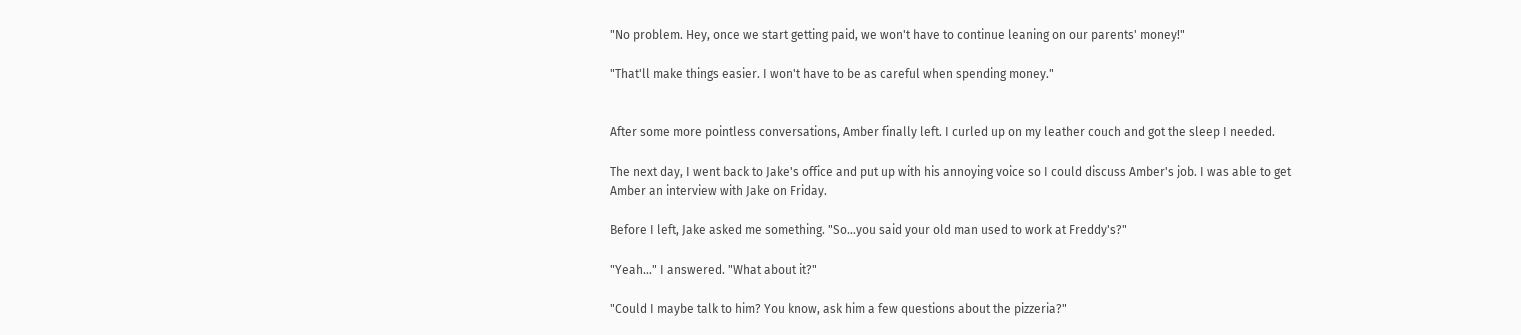"No problem. Hey, once we start getting paid, we won't have to continue leaning on our parents' money!"

"That'll make things easier. I won't have to be as careful when spending money."


After some more pointless conversations, Amber finally left. I curled up on my leather couch and got the sleep I needed.

The next day, I went back to Jake's office and put up with his annoying voice so I could discuss Amber's job. I was able to get Amber an interview with Jake on Friday.

Before I left, Jake asked me something. "So…you said your old man used to work at Freddy's?"

"Yeah…" I answered. "What about it?"

"Could I maybe talk to him? You know, ask him a few questions about the pizzeria?"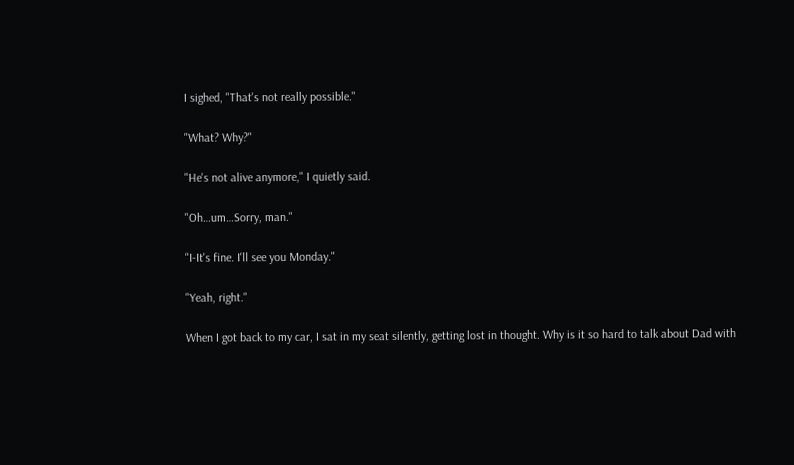I sighed, "That's not really possible."

"What? Why?"

"He's not alive anymore," I quietly said.

"Oh…um…Sorry, man."

"I-It's fine. I'll see you Monday."

"Yeah, right."

When I got back to my car, I sat in my seat silently, getting lost in thought. Why is it so hard to talk about Dad with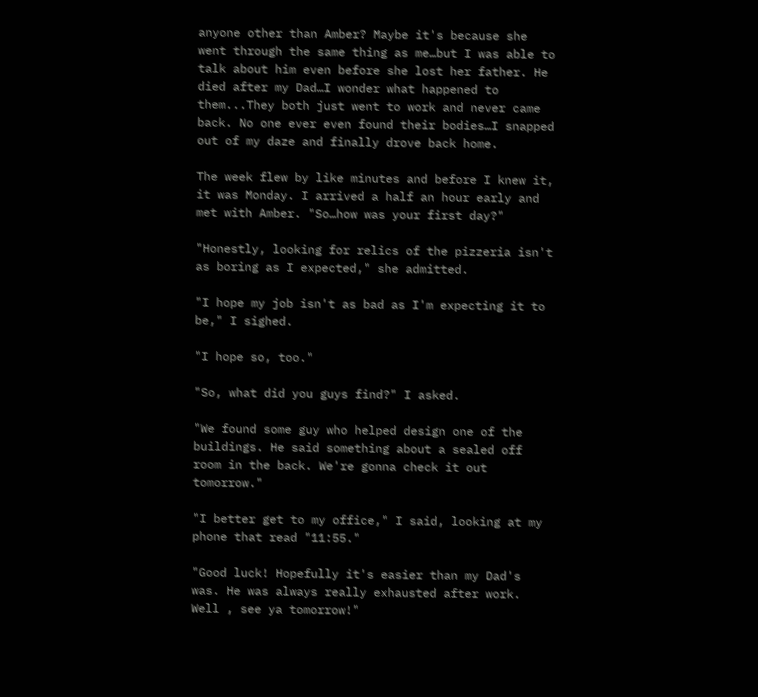anyone other than Amber? Maybe it's because she went through the same thing as me…but I was able to talk about him even before she lost her father. He died after my Dad…I wonder what happened to them...They both just went to work and never came back. No one ever even found their bodies…I snapped out of my daze and finally drove back home.

The week flew by like minutes and before I knew it, it was Monday. I arrived a half an hour early and met with Amber. "So…how was your first day?"

"Honestly, looking for relics of the pizzeria isn't as boring as I expected," she admitted.

"I hope my job isn't as bad as I'm expecting it to be," I sighed.

"I hope so, too."

"So, what did you guys find?" I asked.

"We found some guy who helped design one of the buildings. He said something about a sealed off room in the back. We're gonna check it out tomorrow."

"I better get to my office," I said, looking at my phone that read "11:55."

"Good luck! Hopefully it's easier than my Dad's was. He was always really exhausted after work. Well , see ya tomorrow!"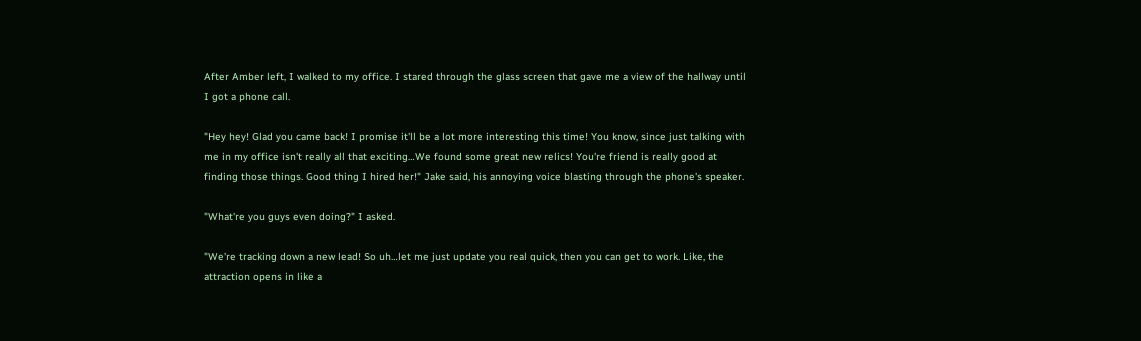After Amber left, I walked to my office. I stared through the glass screen that gave me a view of the hallway until I got a phone call.

"Hey hey! Glad you came back! I promise it'll be a lot more interesting this time! You know, since just talking with me in my office isn't really all that exciting…We found some great new relics! You're friend is really good at finding those things. Good thing I hired her!" Jake said, his annoying voice blasting through the phone's speaker.

"What're you guys even doing?" I asked.

"We're tracking down a new lead! So uh…let me just update you real quick, then you can get to work. Like, the attraction opens in like a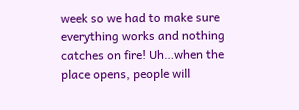week so we had to make sure everything works and nothing catches on fire! Uh…when the place opens, people will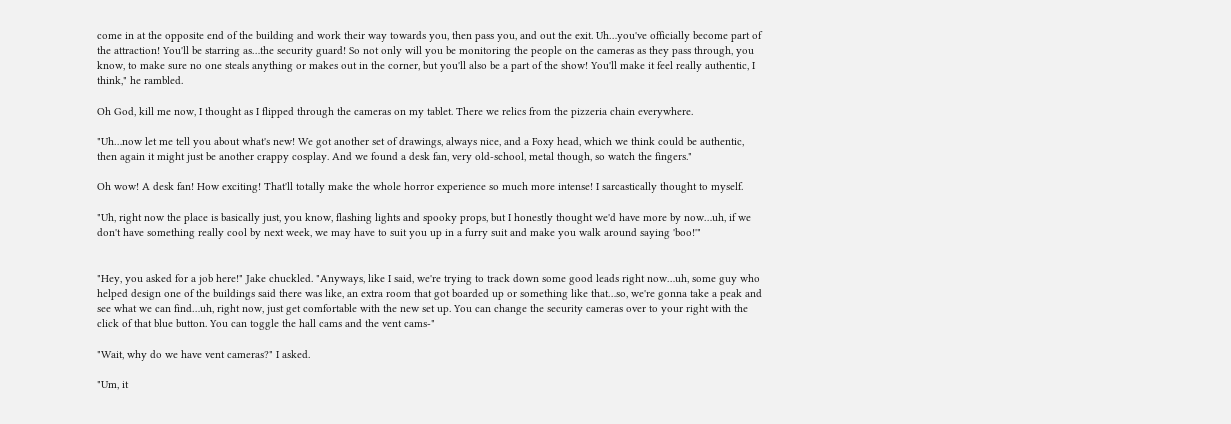come in at the opposite end of the building and work their way towards you, then pass you, and out the exit. Uh…you've officially become part of the attraction! You'll be starring as…the security guard! So not only will you be monitoring the people on the cameras as they pass through, you know, to make sure no one steals anything or makes out in the corner, but you'll also be a part of the show! You'll make it feel really authentic, I think," he rambled.

Oh God, kill me now, I thought as I flipped through the cameras on my tablet. There we relics from the pizzeria chain everywhere.

"Uh…now let me tell you about what's new! We got another set of drawings, always nice, and a Foxy head, which we think could be authentic, then again it might just be another crappy cosplay. And we found a desk fan, very old-school, metal though, so watch the fingers."

Oh wow! A desk fan! How exciting! That'll totally make the whole horror experience so much more intense! I sarcastically thought to myself.

"Uh, right now the place is basically just, you know, flashing lights and spooky props, but I honestly thought we'd have more by now…uh, if we don't have something really cool by next week, we may have to suit you up in a furry suit and make you walk around saying 'boo!'"


"Hey, you asked for a job here!" Jake chuckled. "Anyways, like I said, we're trying to track down some good leads right now…uh, some guy who helped design one of the buildings said there was like, an extra room that got boarded up or something like that…so, we're gonna take a peak and see what we can find…uh, right now, just get comfortable with the new set up. You can change the security cameras over to your right with the click of that blue button. You can toggle the hall cams and the vent cams-"

"Wait, why do we have vent cameras?" I asked.

"Um, it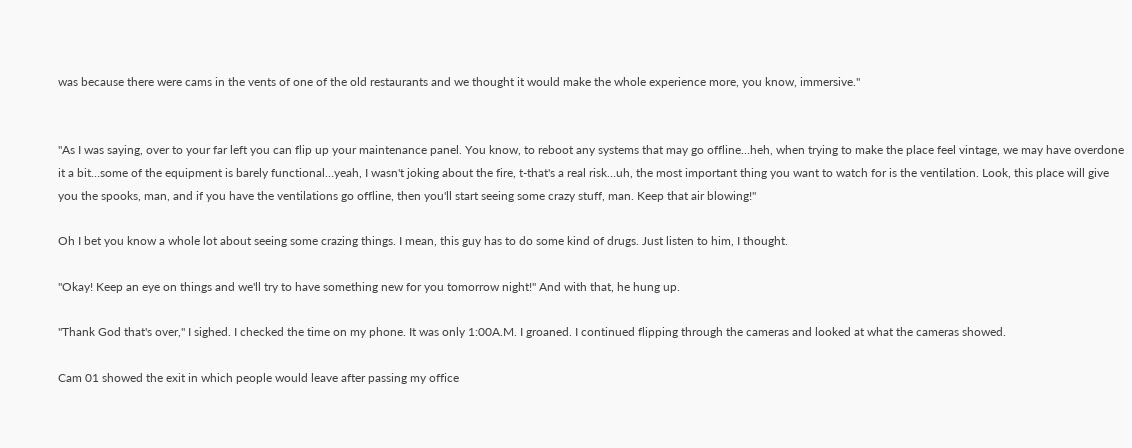was because there were cams in the vents of one of the old restaurants and we thought it would make the whole experience more, you know, immersive."


"As I was saying, over to your far left you can flip up your maintenance panel. You know, to reboot any systems that may go offline…heh, when trying to make the place feel vintage, we may have overdone it a bit…some of the equipment is barely functional…yeah, I wasn't joking about the fire, t-that's a real risk…uh, the most important thing you want to watch for is the ventilation. Look, this place will give you the spooks, man, and if you have the ventilations go offline, then you'll start seeing some crazy stuff, man. Keep that air blowing!"

Oh I bet you know a whole lot about seeing some crazing things. I mean, this guy has to do some kind of drugs. Just listen to him, I thought.

"Okay! Keep an eye on things and we'll try to have something new for you tomorrow night!" And with that, he hung up.

"Thank God that's over," I sighed. I checked the time on my phone. It was only 1:00A.M. I groaned. I continued flipping through the cameras and looked at what the cameras showed.

Cam 01 showed the exit in which people would leave after passing my office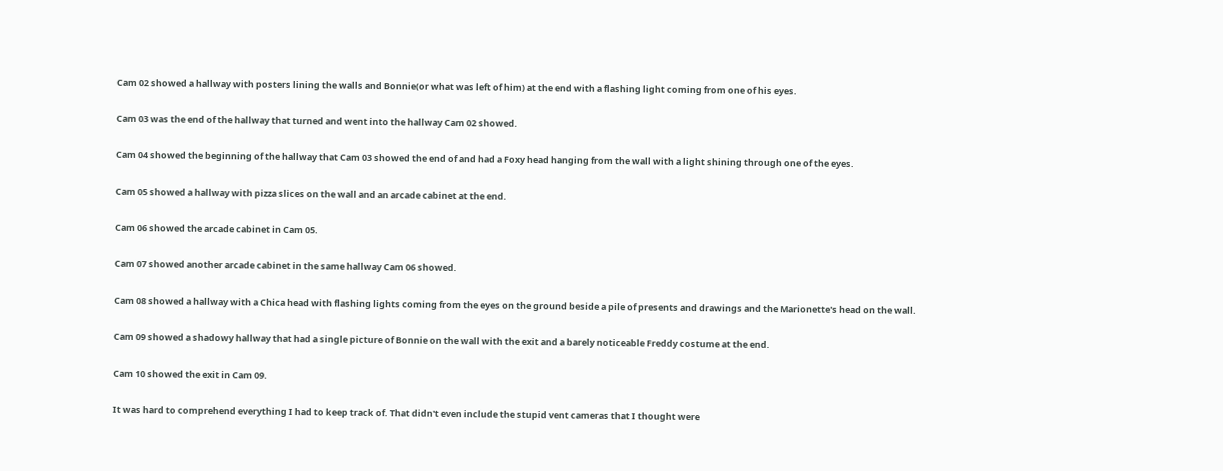Cam 02 showed a hallway with posters lining the walls and Bonnie(or what was left of him) at the end with a flashing light coming from one of his eyes.

Cam 03 was the end of the hallway that turned and went into the hallway Cam 02 showed.

Cam 04 showed the beginning of the hallway that Cam 03 showed the end of and had a Foxy head hanging from the wall with a light shining through one of the eyes.

Cam 05 showed a hallway with pizza slices on the wall and an arcade cabinet at the end.

Cam 06 showed the arcade cabinet in Cam 05.

Cam 07 showed another arcade cabinet in the same hallway Cam 06 showed.

Cam 08 showed a hallway with a Chica head with flashing lights coming from the eyes on the ground beside a pile of presents and drawings and the Marionette's head on the wall.

Cam 09 showed a shadowy hallway that had a single picture of Bonnie on the wall with the exit and a barely noticeable Freddy costume at the end.

Cam 10 showed the exit in Cam 09.

It was hard to comprehend everything I had to keep track of. That didn't even include the stupid vent cameras that I thought were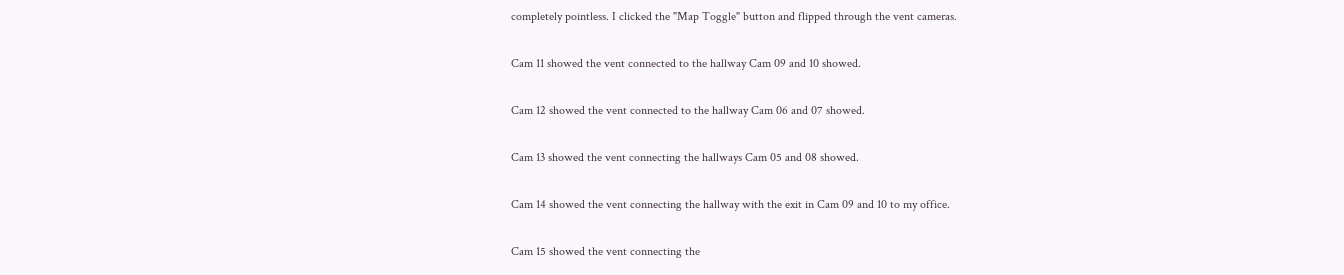completely pointless. I clicked the "Map Toggle" button and flipped through the vent cameras.

Cam 11 showed the vent connected to the hallway Cam 09 and 10 showed.

Cam 12 showed the vent connected to the hallway Cam 06 and 07 showed.

Cam 13 showed the vent connecting the hallways Cam 05 and 08 showed.

Cam 14 showed the vent connecting the hallway with the exit in Cam 09 and 10 to my office.

Cam 15 showed the vent connecting the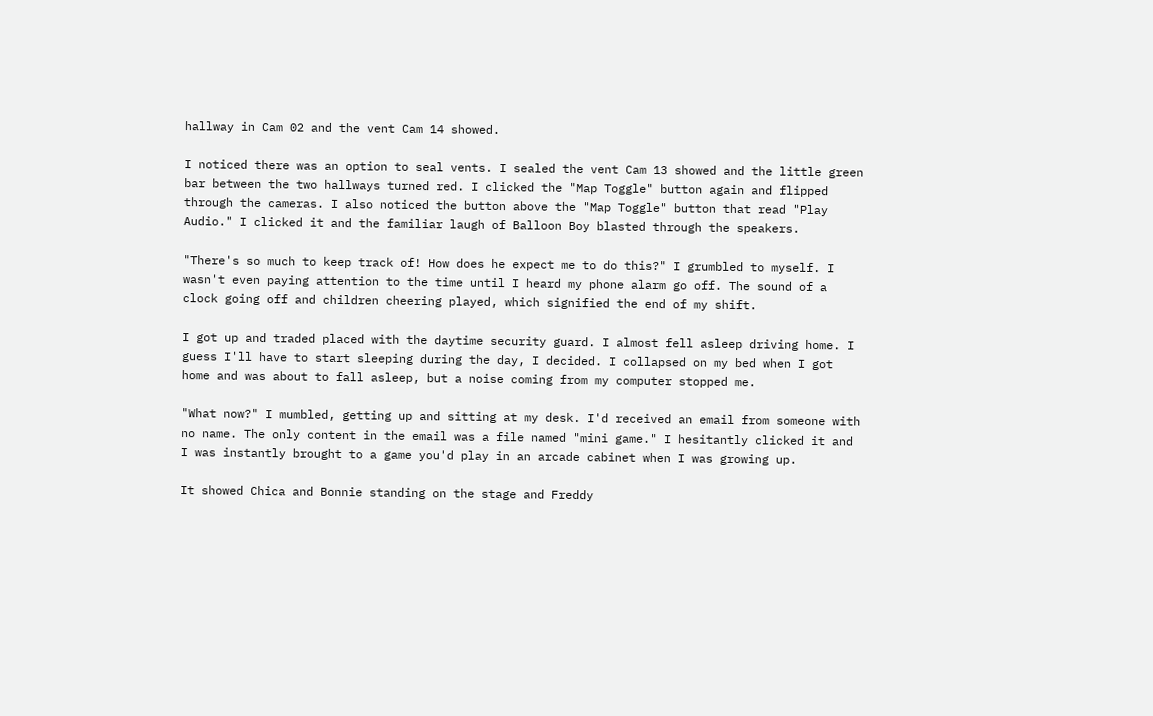hallway in Cam 02 and the vent Cam 14 showed.

I noticed there was an option to seal vents. I sealed the vent Cam 13 showed and the little green bar between the two hallways turned red. I clicked the "Map Toggle" button again and flipped through the cameras. I also noticed the button above the "Map Toggle" button that read "Play Audio." I clicked it and the familiar laugh of Balloon Boy blasted through the speakers.

"There's so much to keep track of! How does he expect me to do this?" I grumbled to myself. I wasn't even paying attention to the time until I heard my phone alarm go off. The sound of a clock going off and children cheering played, which signified the end of my shift.

I got up and traded placed with the daytime security guard. I almost fell asleep driving home. I guess I'll have to start sleeping during the day, I decided. I collapsed on my bed when I got home and was about to fall asleep, but a noise coming from my computer stopped me.

"What now?" I mumbled, getting up and sitting at my desk. I'd received an email from someone with no name. The only content in the email was a file named "mini game." I hesitantly clicked it and I was instantly brought to a game you'd play in an arcade cabinet when I was growing up.

It showed Chica and Bonnie standing on the stage and Freddy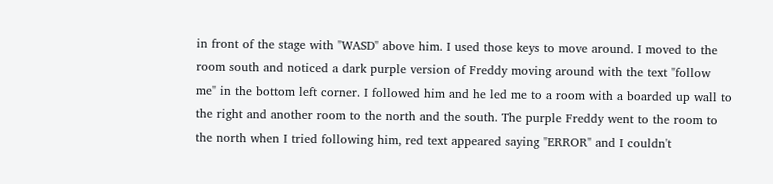in front of the stage with "WASD" above him. I used those keys to move around. I moved to the room south and noticed a dark purple version of Freddy moving around with the text "follow me" in the bottom left corner. I followed him and he led me to a room with a boarded up wall to the right and another room to the north and the south. The purple Freddy went to the room to the north when I tried following him, red text appeared saying "ERROR" and I couldn't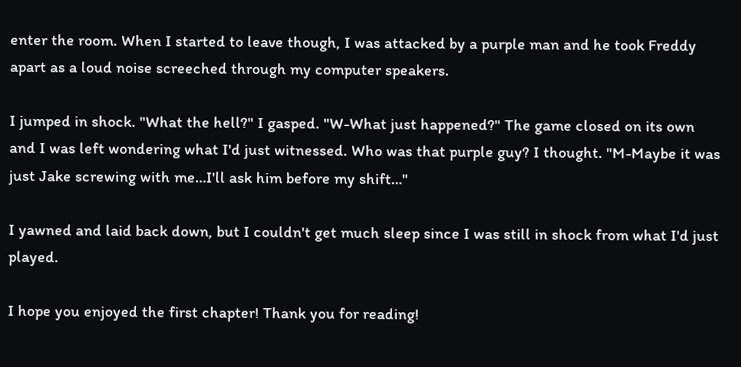enter the room. When I started to leave though, I was attacked by a purple man and he took Freddy apart as a loud noise screeched through my computer speakers.

I jumped in shock. "What the hell?" I gasped. "W-What just happened?" The game closed on its own and I was left wondering what I'd just witnessed. Who was that purple guy? I thought. "M-Maybe it was just Jake screwing with me…I'll ask him before my shift…"

I yawned and laid back down, but I couldn't get much sleep since I was still in shock from what I'd just played.

I hope you enjoyed the first chapter! Thank you for reading!